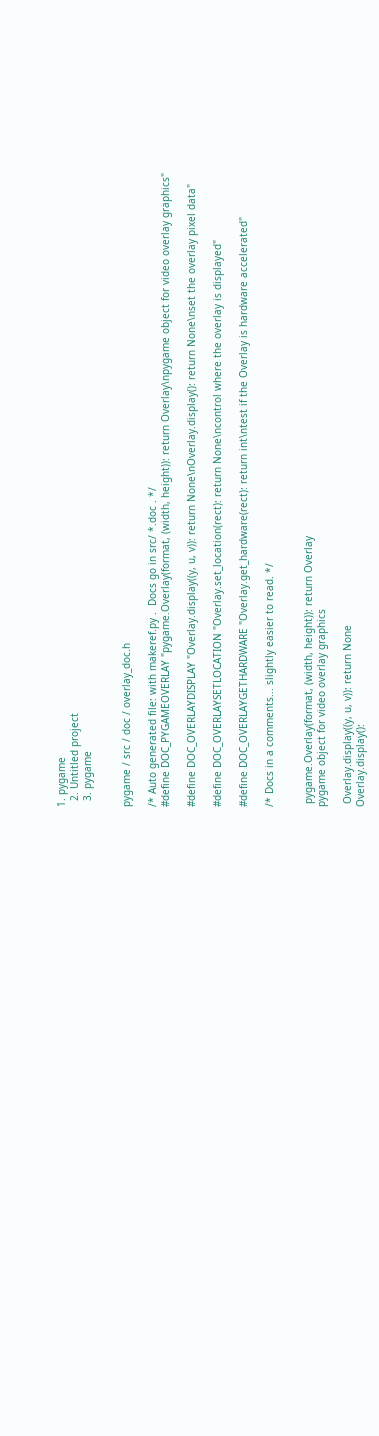1. pygame
  2. Untitled project
  3. pygame


pygame / src / doc / overlay_doc.h

/* Auto generated file: with makeref.py .  Docs go in src/ *.doc . */
#define DOC_PYGAMEOVERLAY "pygame.Overlay(format, (width, height)): return Overlay\npygame object for video overlay graphics"

#define DOC_OVERLAYDISPLAY "Overlay.display((y, u, v)): return None\nOverlay.display(): return None\nset the overlay pixel data"

#define DOC_OVERLAYSETLOCATION "Overlay.set_location(rect): return None\ncontrol where the overlay is displayed"

#define DOC_OVERLAYGETHARDWARE "Overlay.get_hardware(rect): return int\ntest if the Overlay is hardware accelerated"

/* Docs in a comments... slightly easier to read. */


 pygame.Overlay(format, (width, height)): return Overlay
pygame object for video overlay graphics

 Overlay.display((y, u, v)): return None
Overlay.display():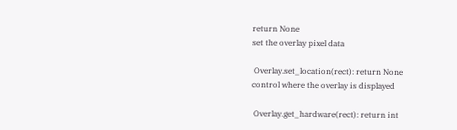return None
set the overlay pixel data

 Overlay.set_location(rect): return None
control where the overlay is displayed

 Overlay.get_hardware(rect): return int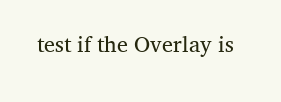test if the Overlay is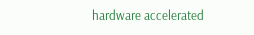hardware accelerated